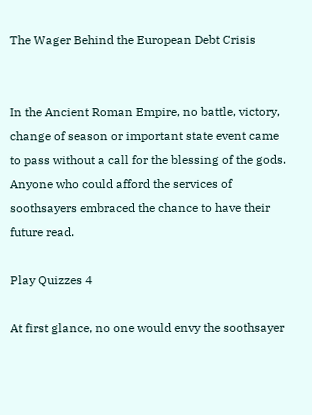The Wager Behind the European Debt Crisis


In the Ancient Roman Empire, no battle, victory, change of season or important state event came to pass without a call for the blessing of the gods. Anyone who could afford the services of soothsayers embraced the chance to have their future read.

Play Quizzes 4

At first glance, no one would envy the soothsayer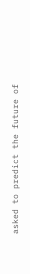asked to predict the future of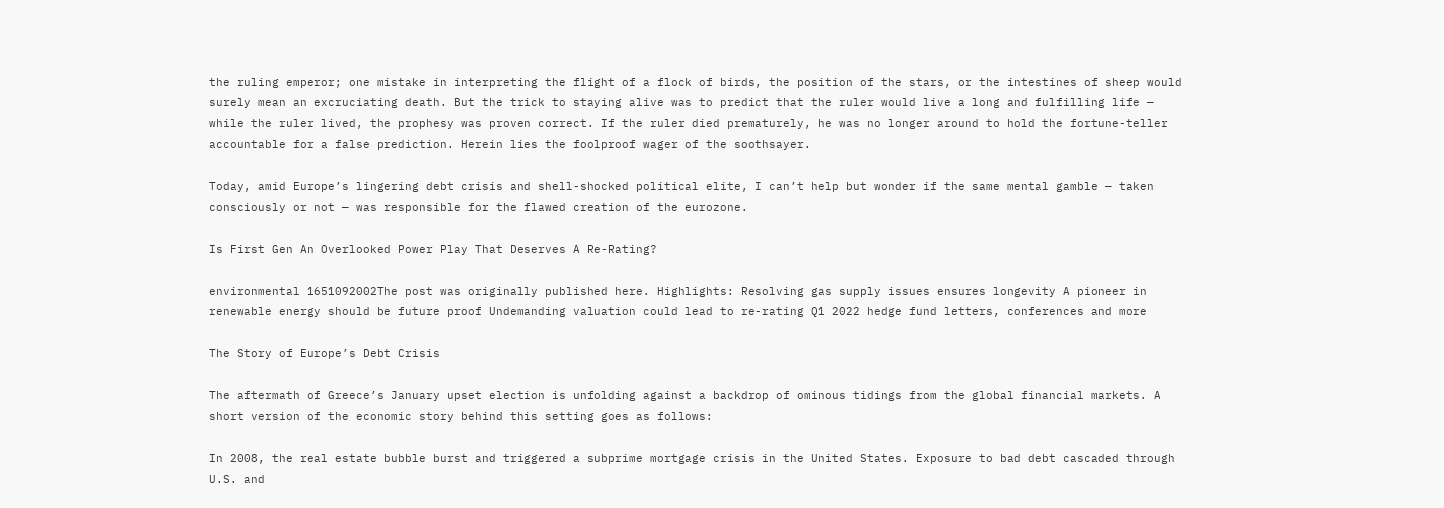the ruling emperor; one mistake in interpreting the flight of a flock of birds, the position of the stars, or the intestines of sheep would surely mean an excruciating death. But the trick to staying alive was to predict that the ruler would live a long and fulfilling life — while the ruler lived, the prophesy was proven correct. If the ruler died prematurely, he was no longer around to hold the fortune-teller accountable for a false prediction. Herein lies the foolproof wager of the soothsayer.

Today, amid Europe’s lingering debt crisis and shell-shocked political elite, I can’t help but wonder if the same mental gamble — taken consciously or not — was responsible for the flawed creation of the eurozone.

Is First Gen An Overlooked Power Play That Deserves A Re-Rating?

environmental 1651092002The post was originally published here. Highlights: Resolving gas supply issues ensures longevity A pioneer in renewable energy should be future proof Undemanding valuation could lead to re-rating Q1 2022 hedge fund letters, conferences and more

The Story of Europe’s Debt Crisis

The aftermath of Greece’s January upset election is unfolding against a backdrop of ominous tidings from the global financial markets. A short version of the economic story behind this setting goes as follows:

In 2008, the real estate bubble burst and triggered a subprime mortgage crisis in the United States. Exposure to bad debt cascaded through U.S. and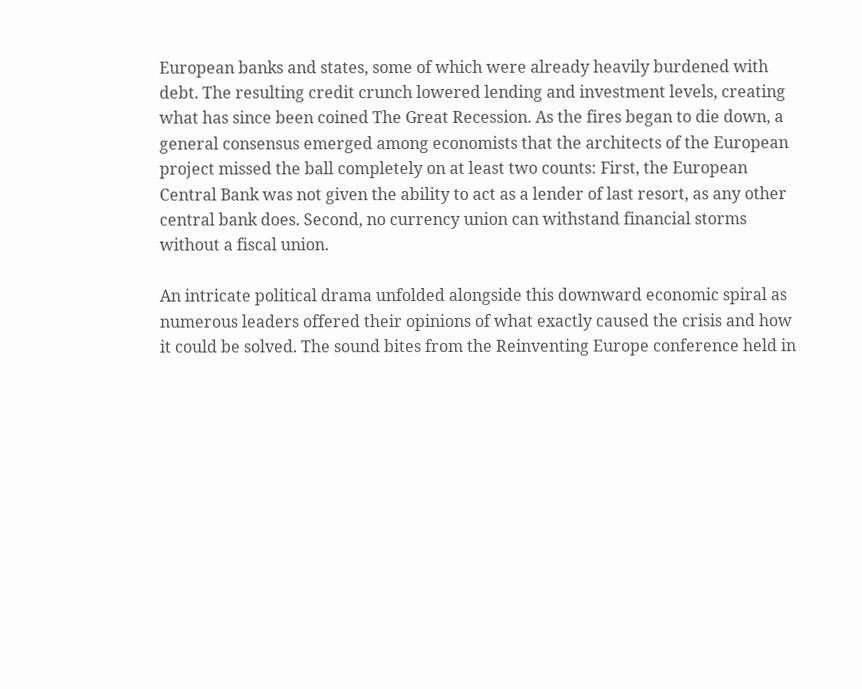European banks and states, some of which were already heavily burdened with debt. The resulting credit crunch lowered lending and investment levels, creating what has since been coined The Great Recession. As the fires began to die down, a general consensus emerged among economists that the architects of the European project missed the ball completely on at least two counts: First, the European Central Bank was not given the ability to act as a lender of last resort, as any other central bank does. Second, no currency union can withstand financial storms without a fiscal union.

An intricate political drama unfolded alongside this downward economic spiral as numerous leaders offered their opinions of what exactly caused the crisis and how it could be solved. The sound bites from the Reinventing Europe conference held in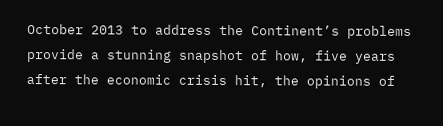October 2013 to address the Continent’s problems provide a stunning snapshot of how, five years after the economic crisis hit, the opinions of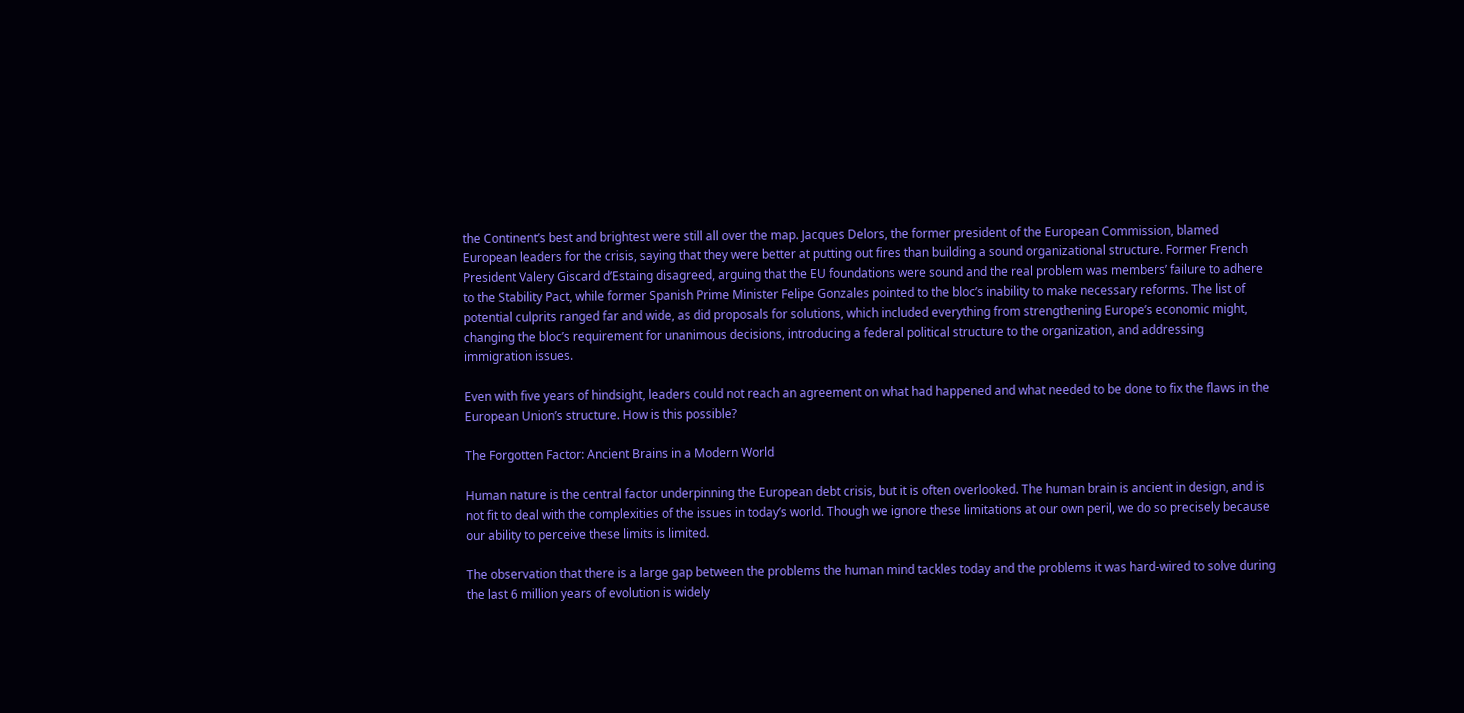the Continent’s best and brightest were still all over the map. Jacques Delors, the former president of the European Commission, blamed European leaders for the crisis, saying that they were better at putting out fires than building a sound organizational structure. Former French President Valery Giscard d’Estaing disagreed, arguing that the EU foundations were sound and the real problem was members’ failure to adhere to the Stability Pact, while former Spanish Prime Minister Felipe Gonzales pointed to the bloc’s inability to make necessary reforms. The list of potential culprits ranged far and wide, as did proposals for solutions, which included everything from strengthening Europe’s economic might, changing the bloc’s requirement for unanimous decisions, introducing a federal political structure to the organization, and addressing immigration issues.

Even with five years of hindsight, leaders could not reach an agreement on what had happened and what needed to be done to fix the flaws in the European Union’s structure. How is this possible?

The Forgotten Factor: Ancient Brains in a Modern World

Human nature is the central factor underpinning the European debt crisis, but it is often overlooked. The human brain is ancient in design, and is not fit to deal with the complexities of the issues in today’s world. Though we ignore these limitations at our own peril, we do so precisely because our ability to perceive these limits is limited.

The observation that there is a large gap between the problems the human mind tackles today and the problems it was hard-wired to solve during the last 6 million years of evolution is widely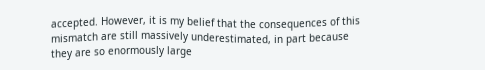accepted. However, it is my belief that the consequences of this mismatch are still massively underestimated, in part because they are so enormously large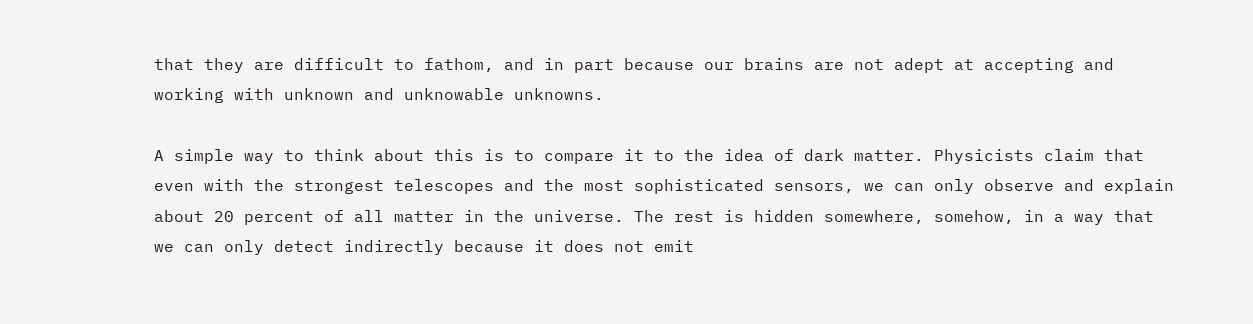that they are difficult to fathom, and in part because our brains are not adept at accepting and working with unknown and unknowable unknowns.

A simple way to think about this is to compare it to the idea of dark matter. Physicists claim that even with the strongest telescopes and the most sophisticated sensors, we can only observe and explain about 20 percent of all matter in the universe. The rest is hidden somewhere, somehow, in a way that we can only detect indirectly because it does not emit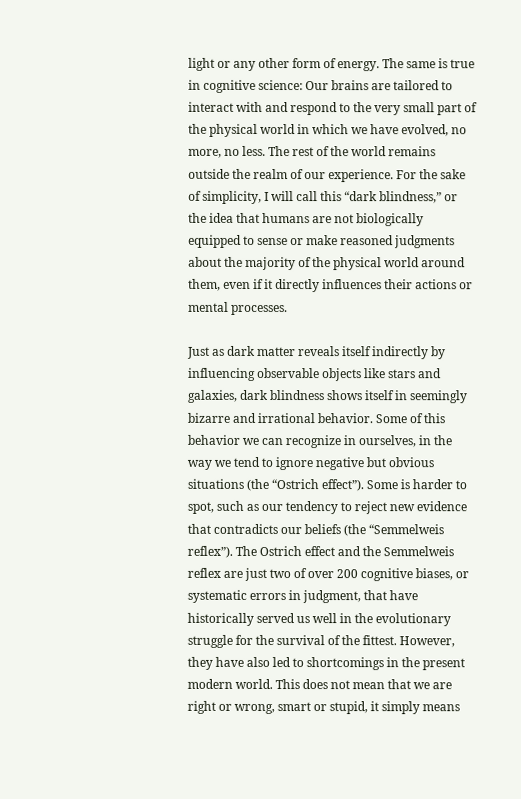light or any other form of energy. The same is true in cognitive science: Our brains are tailored to interact with and respond to the very small part of the physical world in which we have evolved, no more, no less. The rest of the world remains outside the realm of our experience. For the sake of simplicity, I will call this “dark blindness,” or the idea that humans are not biologically equipped to sense or make reasoned judgments about the majority of the physical world around them, even if it directly influences their actions or mental processes.

Just as dark matter reveals itself indirectly by influencing observable objects like stars and galaxies, dark blindness shows itself in seemingly bizarre and irrational behavior. Some of this behavior we can recognize in ourselves, in the way we tend to ignore negative but obvious situations (the “Ostrich effect”). Some is harder to spot, such as our tendency to reject new evidence that contradicts our beliefs (the “Semmelweis reflex”). The Ostrich effect and the Semmelweis reflex are just two of over 200 cognitive biases, or systematic errors in judgment, that have historically served us well in the evolutionary struggle for the survival of the fittest. However, they have also led to shortcomings in the present modern world. This does not mean that we are right or wrong, smart or stupid, it simply means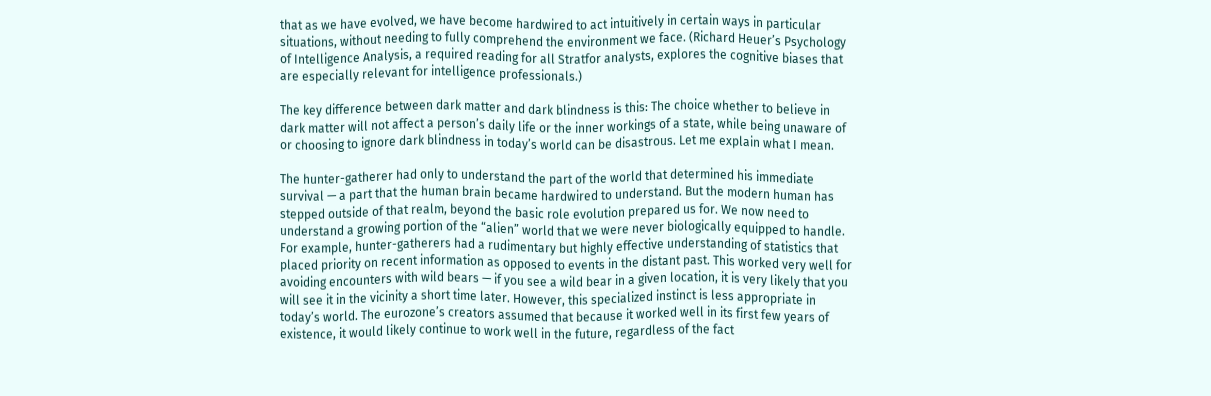that as we have evolved, we have become hardwired to act intuitively in certain ways in particular situations, without needing to fully comprehend the environment we face. (Richard Heuer’s Psychology of Intelligence Analysis, a required reading for all Stratfor analysts, explores the cognitive biases that are especially relevant for intelligence professionals.)

The key difference between dark matter and dark blindness is this: The choice whether to believe in dark matter will not affect a person’s daily life or the inner workings of a state, while being unaware of or choosing to ignore dark blindness in today’s world can be disastrous. Let me explain what I mean.

The hunter-gatherer had only to understand the part of the world that determined his immediate survival — a part that the human brain became hardwired to understand. But the modern human has stepped outside of that realm, beyond the basic role evolution prepared us for. We now need to understand a growing portion of the “alien” world that we were never biologically equipped to handle. For example, hunter-gatherers had a rudimentary but highly effective understanding of statistics that placed priority on recent information as opposed to events in the distant past. This worked very well for avoiding encounters with wild bears — if you see a wild bear in a given location, it is very likely that you will see it in the vicinity a short time later. However, this specialized instinct is less appropriate in today’s world. The eurozone’s creators assumed that because it worked well in its first few years of existence, it would likely continue to work well in the future, regardless of the fact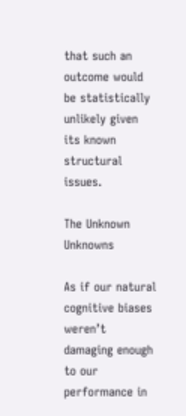that such an outcome would be statistically unlikely given its known structural issues.

The Unknown Unknowns

As if our natural cognitive biases weren’t damaging enough to our performance in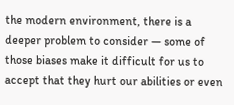the modern environment, there is a deeper problem to consider — some of those biases make it difficult for us to accept that they hurt our abilities or even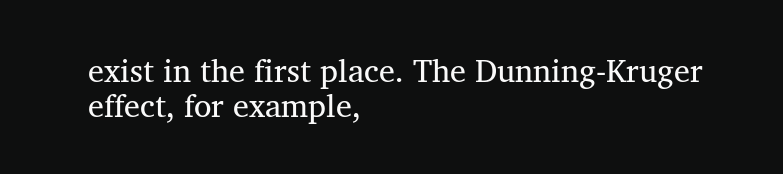exist in the first place. The Dunning-Kruger effect, for example,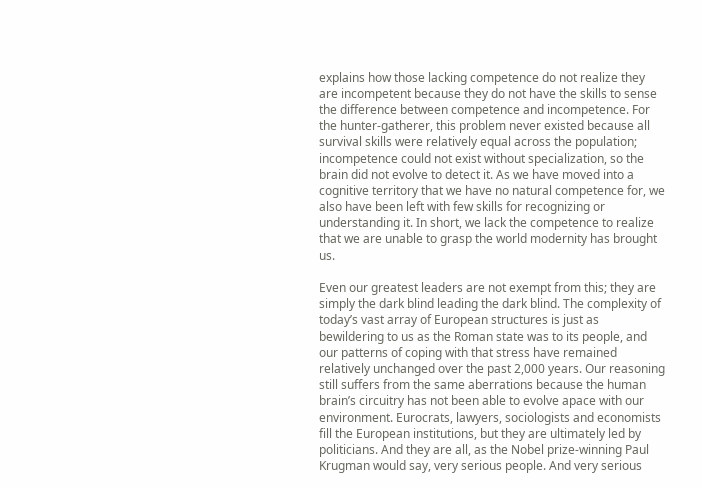explains how those lacking competence do not realize they are incompetent because they do not have the skills to sense the difference between competence and incompetence. For the hunter-gatherer, this problem never existed because all survival skills were relatively equal across the population; incompetence could not exist without specialization, so the brain did not evolve to detect it. As we have moved into a cognitive territory that we have no natural competence for, we also have been left with few skills for recognizing or understanding it. In short, we lack the competence to realize that we are unable to grasp the world modernity has brought us.

Even our greatest leaders are not exempt from this; they are simply the dark blind leading the dark blind. The complexity of today’s vast array of European structures is just as bewildering to us as the Roman state was to its people, and our patterns of coping with that stress have remained relatively unchanged over the past 2,000 years. Our reasoning still suffers from the same aberrations because the human brain’s circuitry has not been able to evolve apace with our environment. Eurocrats, lawyers, sociologists and economists fill the European institutions, but they are ultimately led by politicians. And they are all, as the Nobel prize-winning Paul Krugman would say, very serious people. And very serious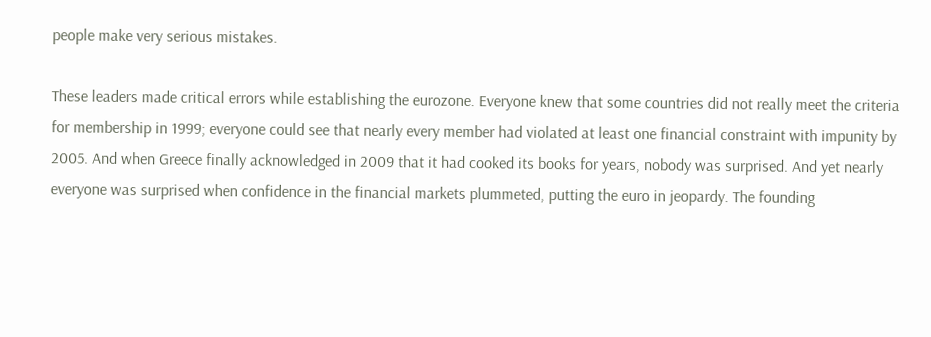people make very serious mistakes.

These leaders made critical errors while establishing the eurozone. Everyone knew that some countries did not really meet the criteria for membership in 1999; everyone could see that nearly every member had violated at least one financial constraint with impunity by 2005. And when Greece finally acknowledged in 2009 that it had cooked its books for years, nobody was surprised. And yet nearly everyone was surprised when confidence in the financial markets plummeted, putting the euro in jeopardy. The founding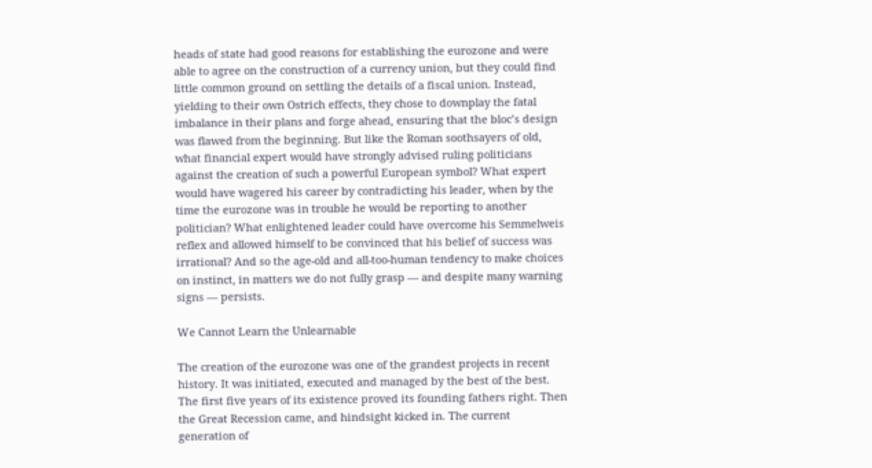heads of state had good reasons for establishing the eurozone and were able to agree on the construction of a currency union, but they could find little common ground on settling the details of a fiscal union. Instead, yielding to their own Ostrich effects, they chose to downplay the fatal imbalance in their plans and forge ahead, ensuring that the bloc’s design was flawed from the beginning. But like the Roman soothsayers of old, what financial expert would have strongly advised ruling politicians against the creation of such a powerful European symbol? What expert would have wagered his career by contradicting his leader, when by the time the eurozone was in trouble he would be reporting to another politician? What enlightened leader could have overcome his Semmelweis reflex and allowed himself to be convinced that his belief of success was irrational? And so the age-old and all-too-human tendency to make choices on instinct, in matters we do not fully grasp — and despite many warning signs — persists.

We Cannot Learn the Unlearnable

The creation of the eurozone was one of the grandest projects in recent history. It was initiated, executed and managed by the best of the best. The first five years of its existence proved its founding fathers right. Then the Great Recession came, and hindsight kicked in. The current generation of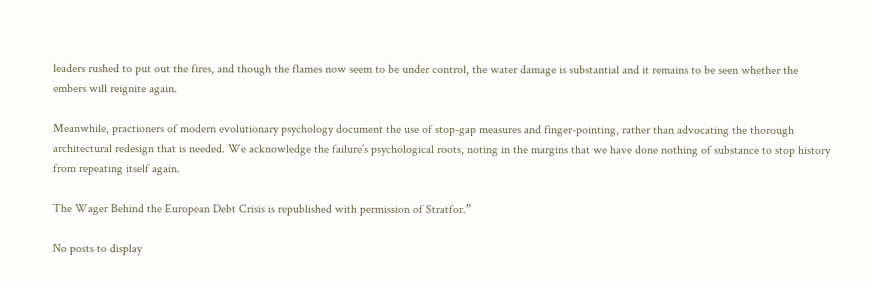leaders rushed to put out the fires, and though the flames now seem to be under control, the water damage is substantial and it remains to be seen whether the embers will reignite again.

Meanwhile, practioners of modern evolutionary psychology document the use of stop-gap measures and finger-pointing, rather than advocating the thorough architectural redesign that is needed. We acknowledge the failure’s psychological roots, noting in the margins that we have done nothing of substance to stop history from repeating itself again.

The Wager Behind the European Debt Crisis is republished with permission of Stratfor.”

No posts to display